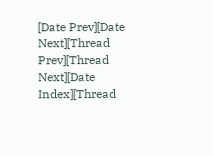[Date Prev][Date Next][Thread Prev][Thread Next][Date Index][Thread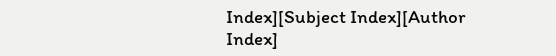Index][Subject Index][Author Index]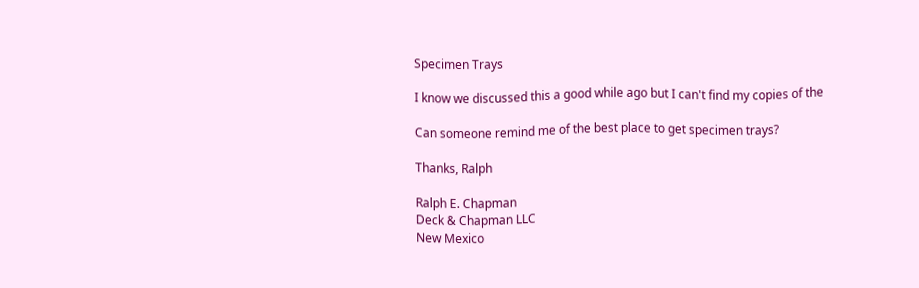Specimen Trays

I know we discussed this a good while ago but I can't find my copies of the

Can someone remind me of the best place to get specimen trays?

Thanks, Ralph

Ralph E. Chapman
Deck & Chapman LLC
New Mexico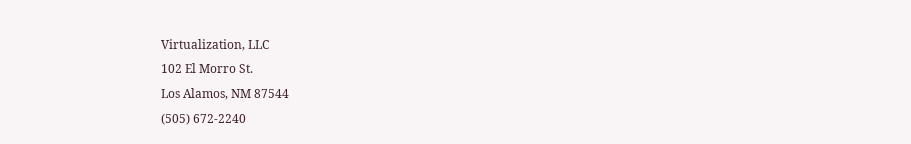Virtualization, LLC
102 El Morro St.
Los Alamos, NM 87544
(505) 672-2240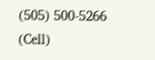(505) 500-5266 (Cell)